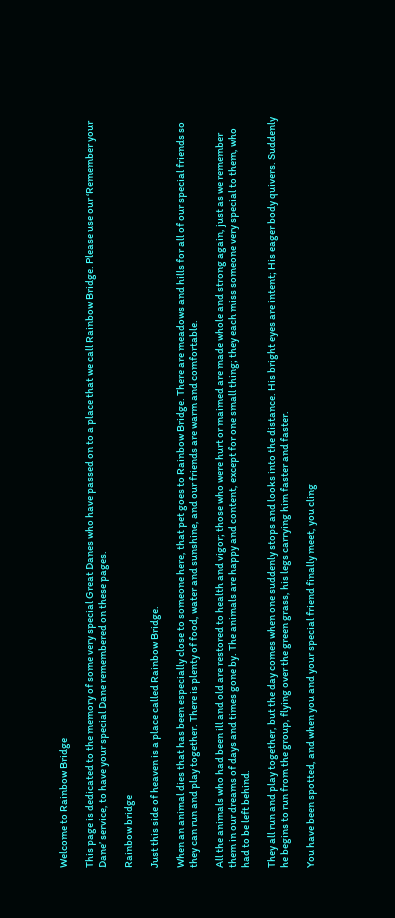Welcome to Rainbow Bridge

This page is dedicated to the memory of some very special Great Danes who have passed on to a place that we call Rainbow Bridge. Please use our ‘Remember your Dane’ service, to have your special Dane remembered on these pages.

Rainbow bridge

Just this side of heaven is a place called Rainbow Bridge.

When an animal dies that has been especially close to someone here, that pet goes to Rainbow Bridge. There are meadows and hills for all of our special friends so they can run and play together. There is plenty of food, water and sunshine, and our friends are warm and comfortable.

All the animals who had been ill and old are restored to health and vigor; those who were hurt or maimed are made whole and strong again, just as we remember them in our dreams of days and times gone by. The animals are happy and content, except for one small thing; they each miss someone very special to them, who had to be left behind.

They all run and play together, but the day comes when one suddenly stops and looks into the distance. His bright eyes are intent; His eager body quivers. Suddenly he begins to run from the group, flying over the green grass, his legs carrying him faster and faster.

You have been spotted, and when you and your special friend finally meet, you cling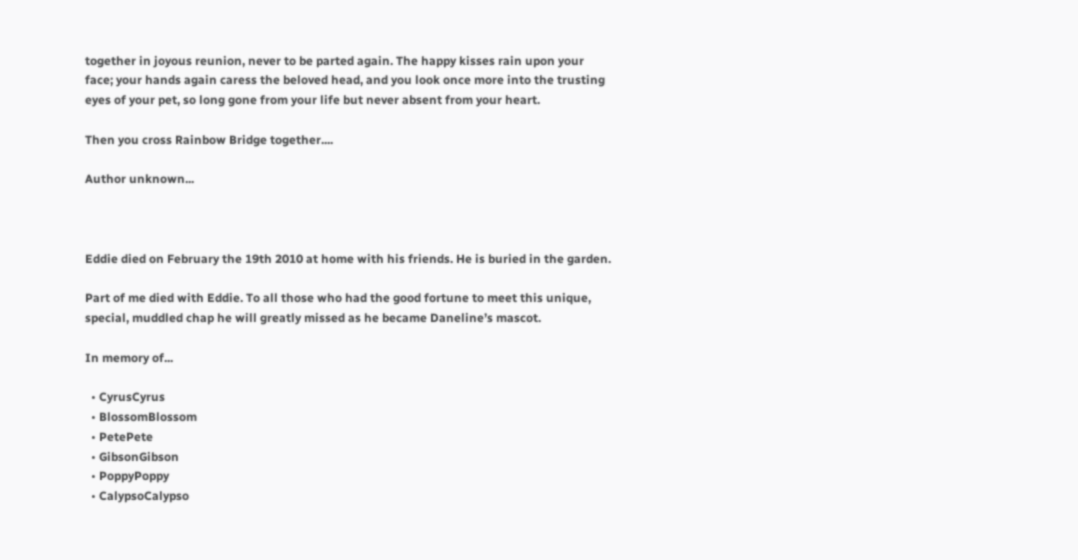together in joyous reunion, never to be parted again. The happy kisses rain upon your face; your hands again caress the beloved head, and you look once more into the trusting eyes of your pet, so long gone from your life but never absent from your heart.

Then you cross Rainbow Bridge together....

Author unknown...



Eddie died on February the 19th 2010 at home with his friends. He is buried in the garden.

Part of me died with Eddie. To all those who had the good fortune to meet this unique, special, muddled chap he will greatly missed as he became Daneline’s mascot.

In memory of...

  • CyrusCyrus
  • BlossomBlossom
  • PetePete
  • GibsonGibson
  • PoppyPoppy
  • CalypsoCalypso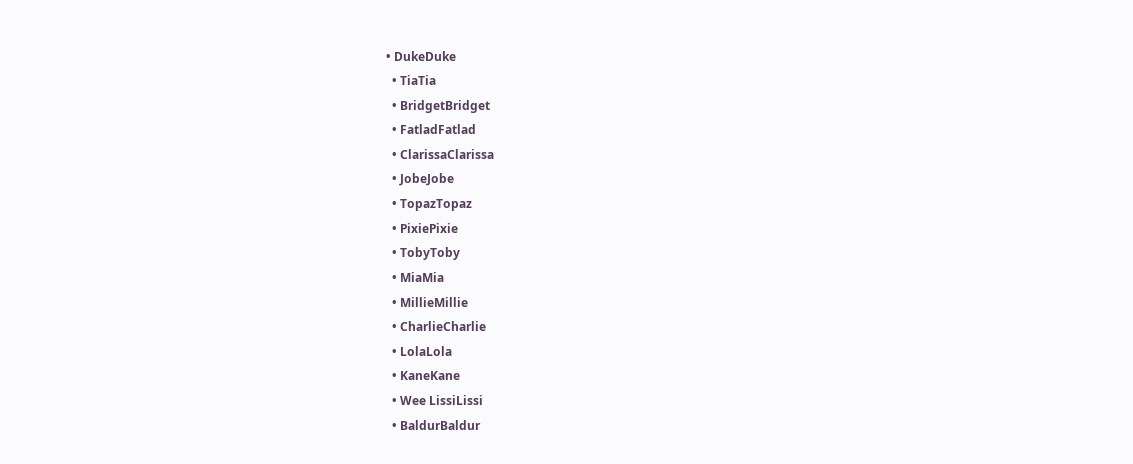• DukeDuke
  • TiaTia
  • BridgetBridget
  • FatladFatlad
  • ClarissaClarissa
  • JobeJobe
  • TopazTopaz
  • PixiePixie
  • TobyToby
  • MiaMia
  • MillieMillie
  • CharlieCharlie
  • LolaLola
  • KaneKane
  • Wee LissiLissi
  • BaldurBaldur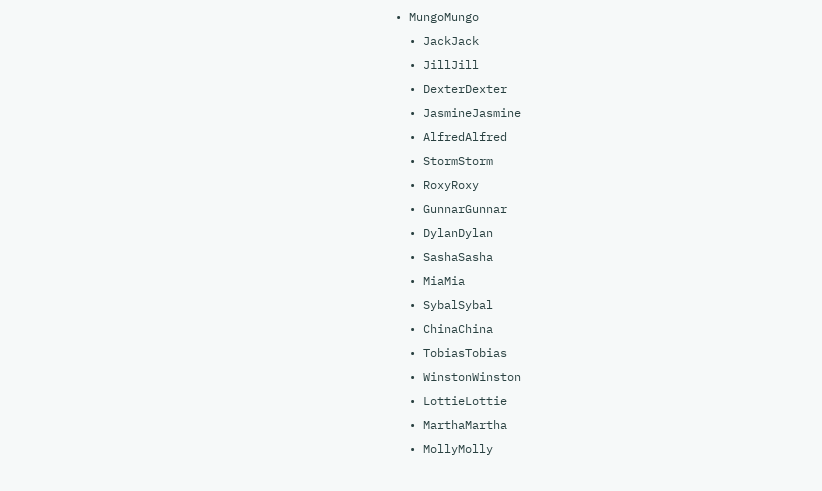• MungoMungo
  • JackJack
  • JillJill
  • DexterDexter
  • JasmineJasmine
  • AlfredAlfred
  • StormStorm
  • RoxyRoxy
  • GunnarGunnar
  • DylanDylan
  • SashaSasha
  • MiaMia
  • SybalSybal
  • ChinaChina
  • TobiasTobias
  • WinstonWinston
  • LottieLottie
  • MarthaMartha
  • MollyMolly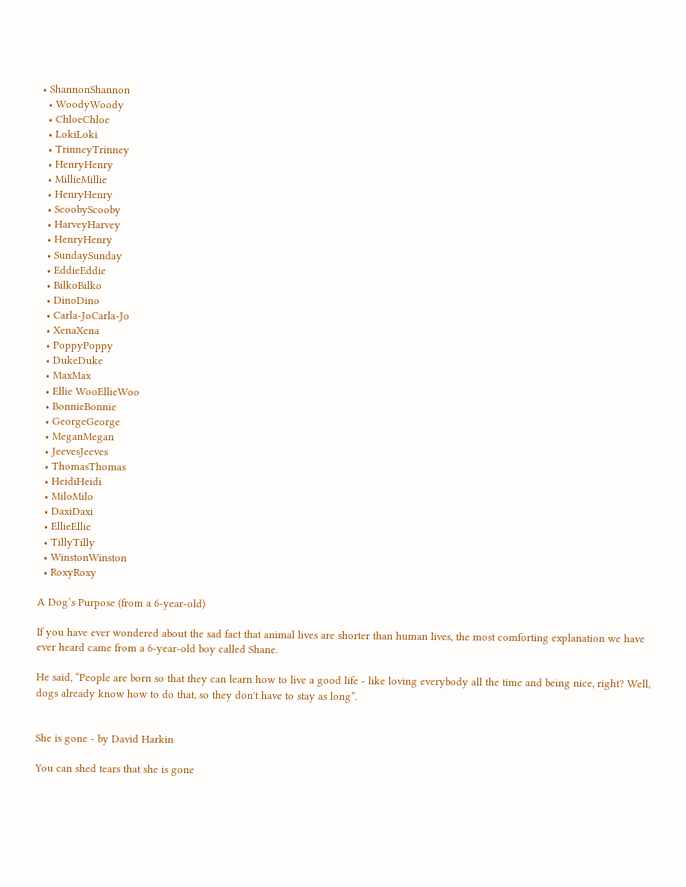• ShannonShannon
  • WoodyWoody
  • ChloeChloe
  • LokiLoki
  • TrinneyTrinney
  • HenryHenry
  • MillieMillie
  • HenryHenry
  • ScoobyScooby
  • HarveyHarvey
  • HenryHenry
  • SundaySunday
  • EddieEddie
  • BilkoBilko
  • DinoDino
  • Carla-JoCarla-Jo
  • XenaXena
  • PoppyPoppy
  • DukeDuke
  • MaxMax
  • Ellie WooEllieWoo
  • BonnieBonnie
  • GeorgeGeorge
  • MeganMegan
  • JeevesJeeves
  • ThomasThomas
  • HeidiHeidi
  • MiloMilo
  • DaxiDaxi
  • EllieEllie
  • TillyTilly
  • WinstonWinston
  • RoxyRoxy

A Dog’s Purpose (from a 6-year-old)

If you have ever wondered about the sad fact that animal lives are shorter than human lives, the most comforting explanation we have ever heard came from a 6-year-old boy called Shane.

He said, “People are born so that they can learn how to live a good life - like loving everybody all the time and being nice, right? Well, dogs already know how to do that, so they don't have to stay as long”.


She is gone - by David Harkin

You can shed tears that she is gone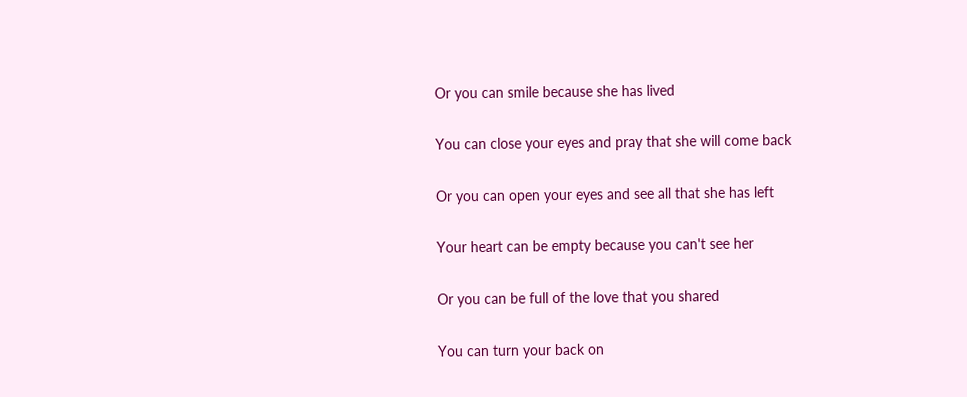Or you can smile because she has lived

You can close your eyes and pray that she will come back

Or you can open your eyes and see all that she has left

Your heart can be empty because you can't see her

Or you can be full of the love that you shared

You can turn your back on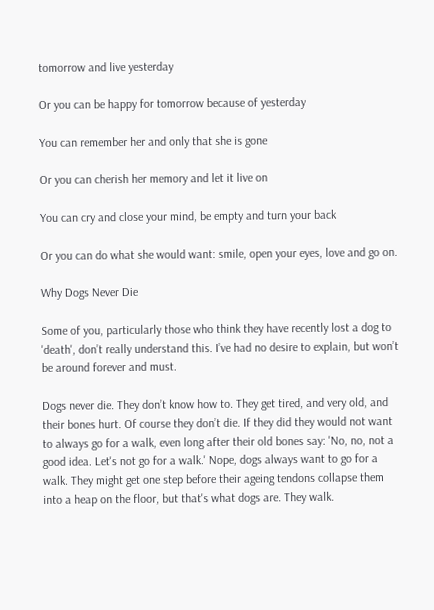tomorrow and live yesterday

Or you can be happy for tomorrow because of yesterday

You can remember her and only that she is gone

Or you can cherish her memory and let it live on

You can cry and close your mind, be empty and turn your back

Or you can do what she would want: smile, open your eyes, love and go on.

Why Dogs Never Die

Some of you, particularly those who think they have recently lost a dog to 'death', don’t really understand this. I’ve had no desire to explain, but won’t be around forever and must.

Dogs never die. They don’t know how to. They get tired, and very old, and their bones hurt. Of course they don’t die. If they did they would not want to always go for a walk, even long after their old bones say: 'No, no, not a good idea. Let's not go for a walk.' Nope, dogs always want to go for a walk. They might get one step before their ageing tendons collapse them into a heap on the floor, but that's what dogs are. They walk.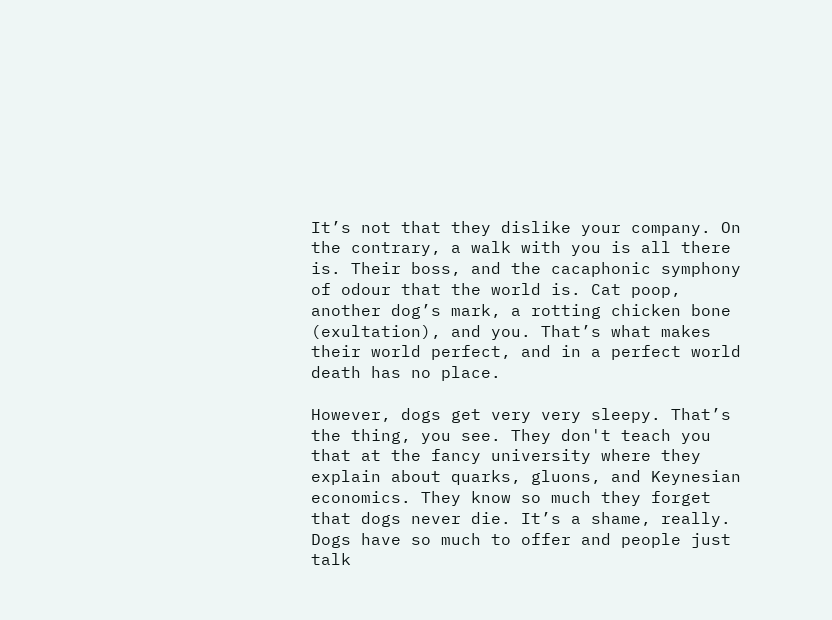It’s not that they dislike your company. On the contrary, a walk with you is all there is. Their boss, and the cacaphonic symphony of odour that the world is. Cat poop, another dog’s mark, a rotting chicken bone (exultation), and you. That’s what makes their world perfect, and in a perfect world death has no place.

However, dogs get very very sleepy. That’s the thing, you see. They don't teach you that at the fancy university where they explain about quarks, gluons, and Keynesian economics. They know so much they forget that dogs never die. It’s a shame, really. Dogs have so much to offer and people just talk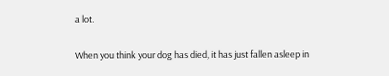a lot.

When you think your dog has died, it has just fallen asleep in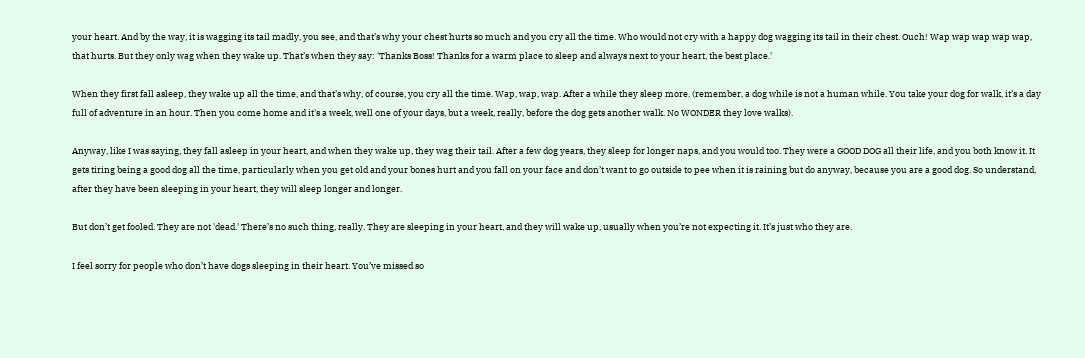your heart. And by the way, it is wagging its tail madly, you see, and that’s why your chest hurts so much and you cry all the time. Who would not cry with a happy dog wagging its tail in their chest. Ouch! Wap wap wap wap wap, that hurts. But they only wag when they wake up. That’s when they say: 'Thanks Boss! Thanks for a warm place to sleep and always next to your heart, the best place.'

When they first fall asleep, they wake up all the time, and that’s why, of course, you cry all the time. Wap, wap, wap. After a while they sleep more. (remember, a dog while is not a human while. You take your dog for walk, it’s a day full of adventure in an hour. Then you come home and it's a week, well one of your days, but a week, really, before the dog gets another walk. No WONDER they love walks).

Anyway, like I was saying, they fall asleep in your heart, and when they wake up, they wag their tail. After a few dog years, they sleep for longer naps, and you would too. They were a GOOD DOG all their life, and you both know it. It gets tiring being a good dog all the time, particularly when you get old and your bones hurt and you fall on your face and don’t want to go outside to pee when it is raining but do anyway, because you are a good dog. So understand, after they have been sleeping in your heart, they will sleep longer and longer.

But don’t get fooled. They are not 'dead.' There’s no such thing, really. They are sleeping in your heart, and they will wake up, usually when you’re not expecting it. It’s just who they are.

I feel sorry for people who don’t have dogs sleeping in their heart. You’ve missed so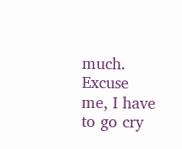much. Excuse me, I have to go cry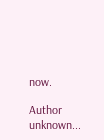now.

Author unknown...